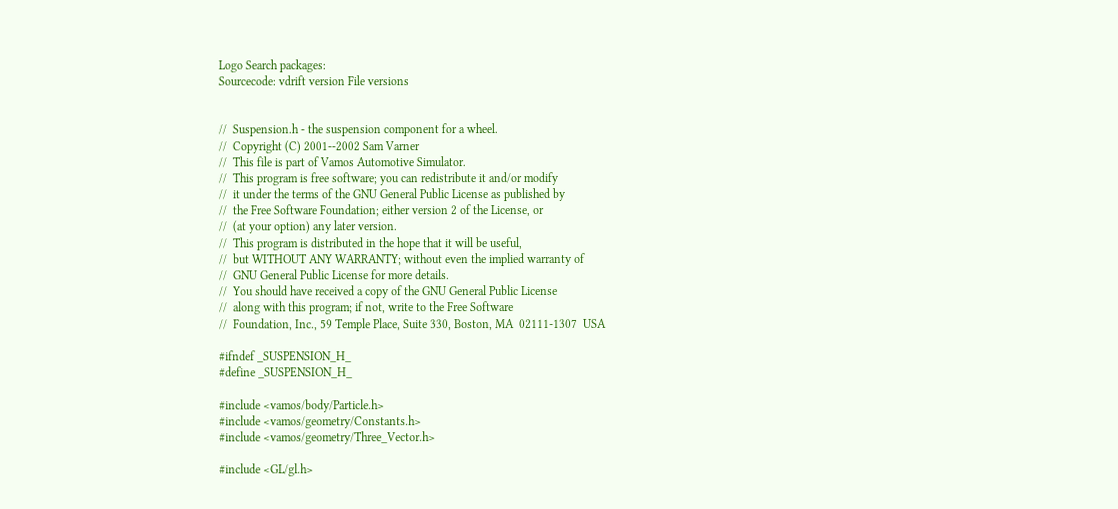Logo Search packages:
Sourcecode: vdrift version File versions


//  Suspension.h - the suspension component for a wheel.
//  Copyright (C) 2001--2002 Sam Varner
//  This file is part of Vamos Automotive Simulator.
//  This program is free software; you can redistribute it and/or modify
//  it under the terms of the GNU General Public License as published by
//  the Free Software Foundation; either version 2 of the License, or
//  (at your option) any later version.
//  This program is distributed in the hope that it will be useful,
//  but WITHOUT ANY WARRANTY; without even the implied warranty of
//  GNU General Public License for more details.
//  You should have received a copy of the GNU General Public License
//  along with this program; if not, write to the Free Software
//  Foundation, Inc., 59 Temple Place, Suite 330, Boston, MA  02111-1307  USA

#ifndef _SUSPENSION_H_
#define _SUSPENSION_H_

#include <vamos/body/Particle.h>
#include <vamos/geometry/Constants.h>
#include <vamos/geometry/Three_Vector.h>

#include <GL/gl.h>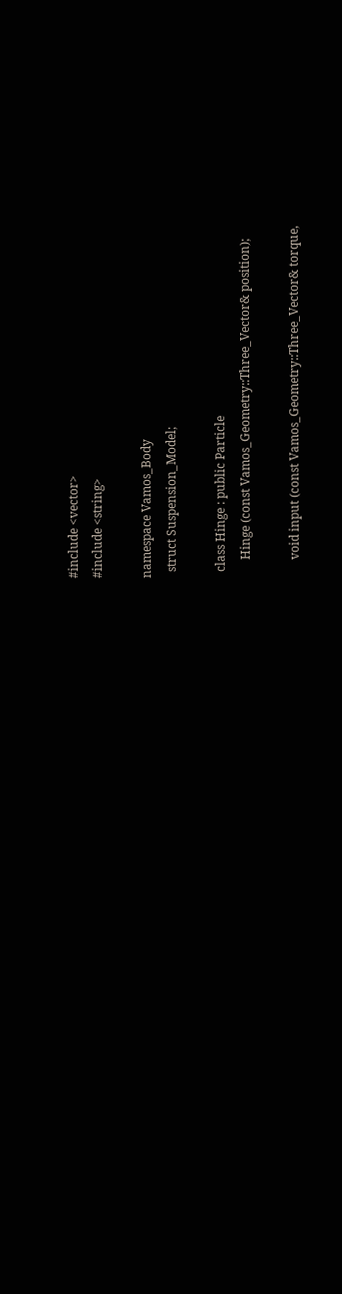#include <vector>
#include <string>

namespace Vamos_Body
  struct Suspension_Model;

  class Hinge : public Particle
      Hinge (const Vamos_Geometry::Three_Vector& position);

      void input (const Vamos_Geometry::Three_Vector& torque,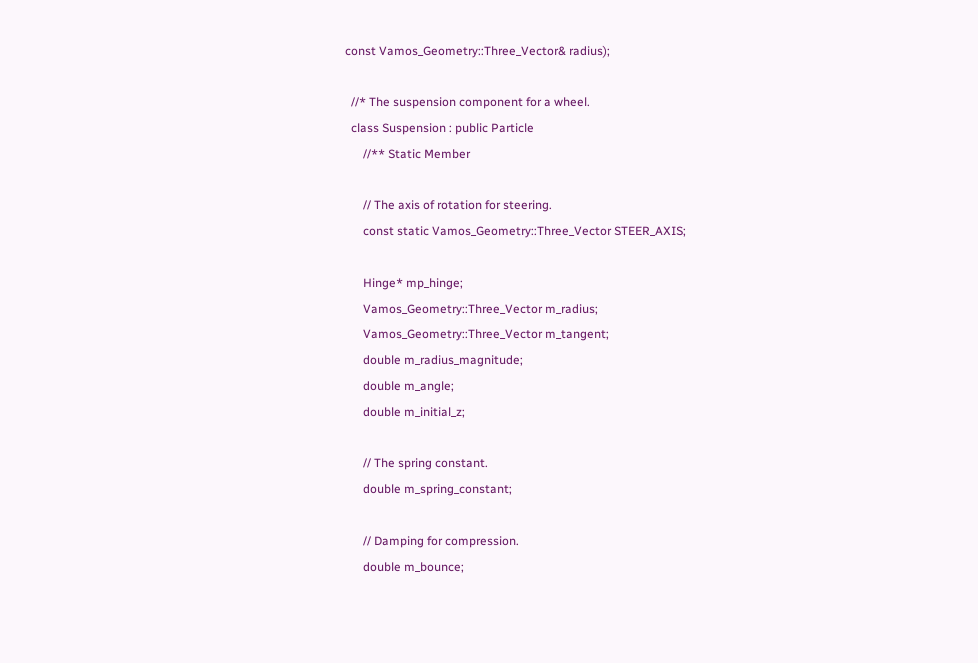const Vamos_Geometry::Three_Vector& radius);

  //* The suspension component for a wheel.
  class Suspension : public Particle
      //** Static Member

      // The axis of rotation for steering.
      const static Vamos_Geometry::Three_Vector STEER_AXIS;

      Hinge* mp_hinge;
      Vamos_Geometry::Three_Vector m_radius;
      Vamos_Geometry::Three_Vector m_tangent;
      double m_radius_magnitude;
      double m_angle;
      double m_initial_z;

      // The spring constant.
      double m_spring_constant;

      // Damping for compression.
      double m_bounce;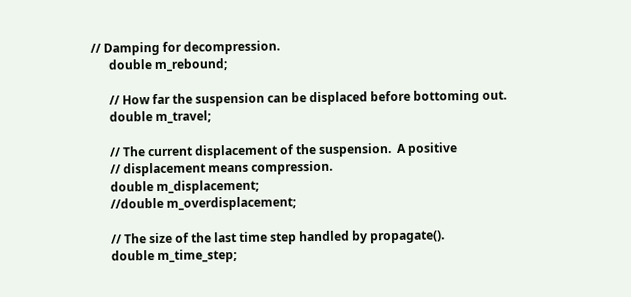// Damping for decompression.
      double m_rebound;

      // How far the suspension can be displaced before bottoming out.
      double m_travel;

      // The current displacement of the suspension.  A positive
      // displacement means compression.
      double m_displacement;
      //double m_overdisplacement;

      // The size of the last time step handled by propagate().
      double m_time_step;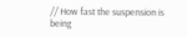// How fast the suspension is being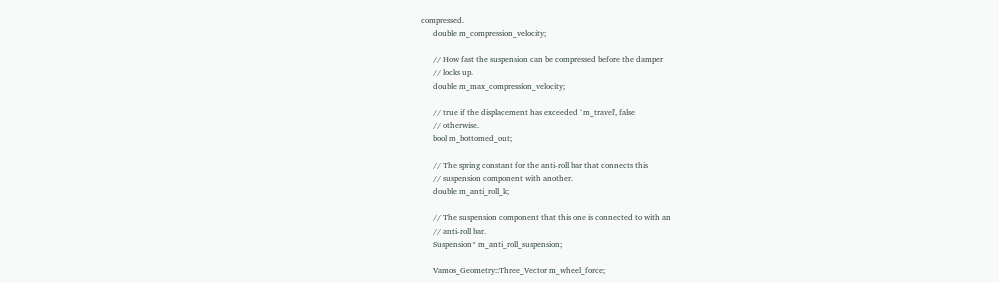compressed.
      double m_compression_velocity;

      // How fast the suspension can be compressed before the damper
      // locks up.
      double m_max_compression_velocity;

      // true if the displacement has exceeded `m_travel', false
      // otherwise.
      bool m_bottomed_out;

      // The spring constant for the anti-roll bar that connects this
      // suspension component with another.
      double m_anti_roll_k;

      // The suspension component that this one is connected to with an
      // anti-roll bar.
      Suspension* m_anti_roll_suspension;

      Vamos_Geometry::Three_Vector m_wheel_force;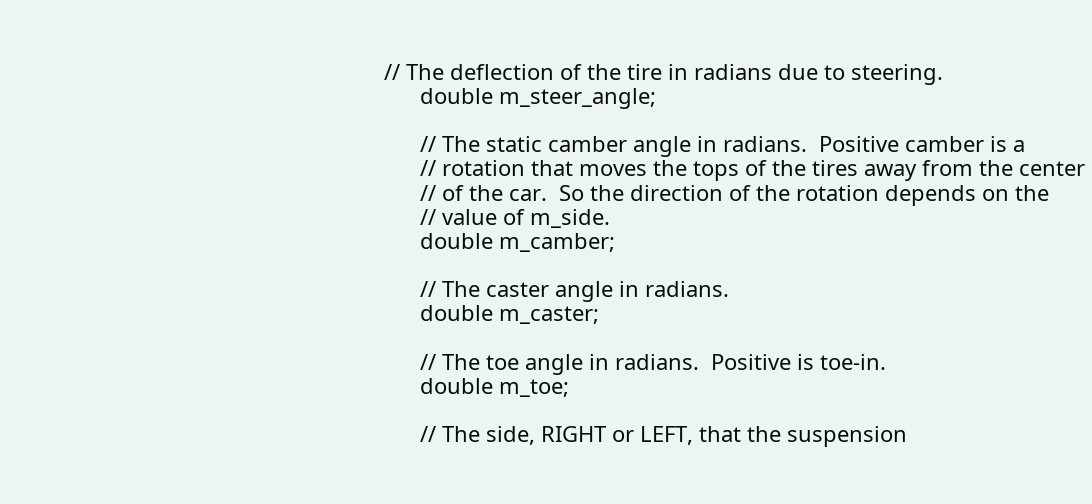// The deflection of the tire in radians due to steering.
      double m_steer_angle;

      // The static camber angle in radians.  Positive camber is a
      // rotation that moves the tops of the tires away from the center
      // of the car.  So the direction of the rotation depends on the
      // value of m_side.
      double m_camber;

      // The caster angle in radians.
      double m_caster;

      // The toe angle in radians.  Positive is toe-in.
      double m_toe;

      // The side, RIGHT or LEFT, that the suspension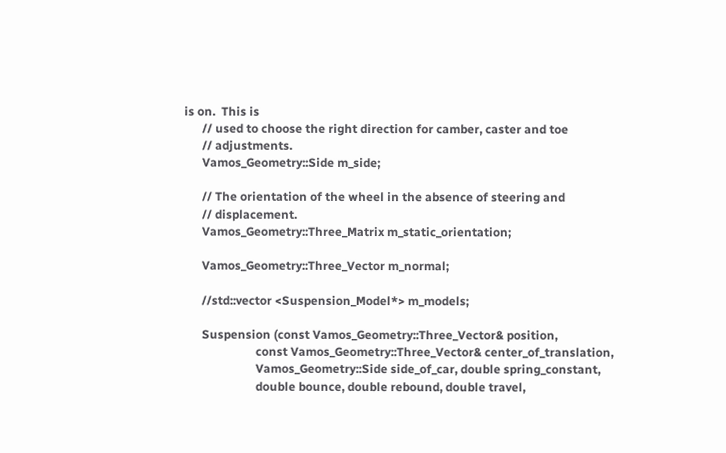is on.  This is
      // used to choose the right direction for camber, caster and toe
      // adjustments.
      Vamos_Geometry::Side m_side;

      // The orientation of the wheel in the absence of steering and
      // displacement.
      Vamos_Geometry::Three_Matrix m_static_orientation;

      Vamos_Geometry::Three_Vector m_normal;

      //std::vector <Suspension_Model*> m_models;

      Suspension (const Vamos_Geometry::Three_Vector& position,
                        const Vamos_Geometry::Three_Vector& center_of_translation,
                        Vamos_Geometry::Side side_of_car, double spring_constant,
                        double bounce, double rebound, double travel,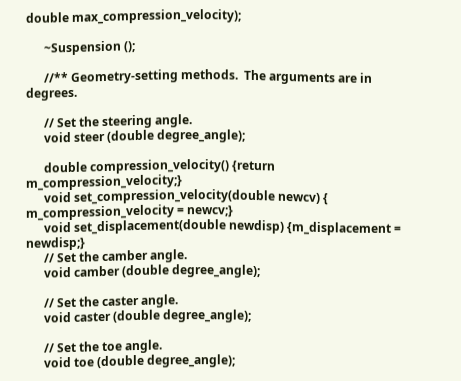double max_compression_velocity);

      ~Suspension ();

      //** Geometry-setting methods.  The arguments are in degrees.

      // Set the steering angle.
      void steer (double degree_angle);

      double compression_velocity() {return m_compression_velocity;}
      void set_compression_velocity(double newcv) { m_compression_velocity = newcv;}
      void set_displacement(double newdisp) {m_displacement = newdisp;}
      // Set the camber angle.
      void camber (double degree_angle);

      // Set the caster angle.
      void caster (double degree_angle);

      // Set the toe angle.
      void toe (double degree_angle);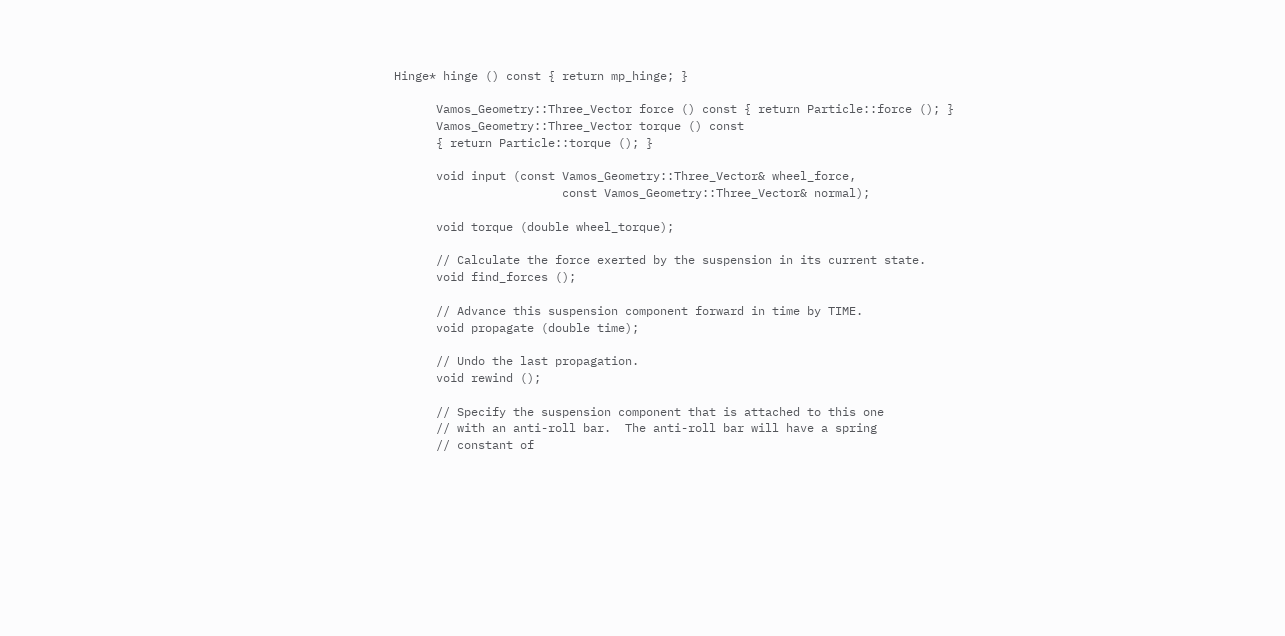Hinge* hinge () const { return mp_hinge; }

      Vamos_Geometry::Three_Vector force () const { return Particle::force (); }
      Vamos_Geometry::Three_Vector torque () const
      { return Particle::torque (); }

      void input (const Vamos_Geometry::Three_Vector& wheel_force,
                        const Vamos_Geometry::Three_Vector& normal);

      void torque (double wheel_torque);

      // Calculate the force exerted by the suspension in its current state.
      void find_forces ();

      // Advance this suspension component forward in time by TIME.
      void propagate (double time);

      // Undo the last propagation.
      void rewind ();

      // Specify the suspension component that is attached to this one
      // with an anti-roll bar.  The anti-roll bar will have a spring
      // constant of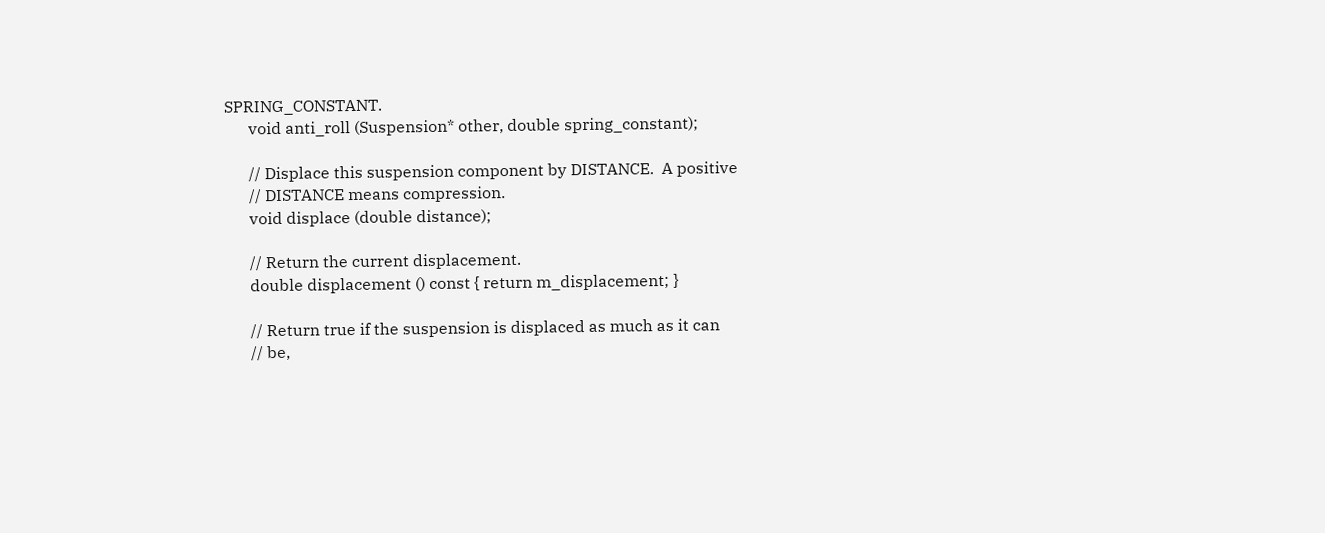SPRING_CONSTANT.
      void anti_roll (Suspension* other, double spring_constant);

      // Displace this suspension component by DISTANCE.  A positive
      // DISTANCE means compression.
      void displace (double distance);

      // Return the current displacement.
      double displacement () const { return m_displacement; }

      // Return true if the suspension is displaced as much as it can
      // be,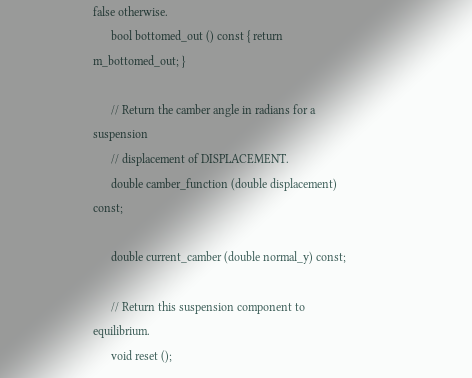false otherwise.
      bool bottomed_out () const { return m_bottomed_out; }

      // Return the camber angle in radians for a suspension
      // displacement of DISPLACEMENT.
      double camber_function (double displacement) const;

      double current_camber (double normal_y) const;

      // Return this suspension component to equilibrium.
      void reset ();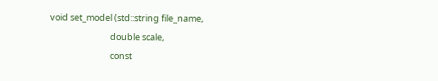void set_model (std::string file_name,
                              double scale,
                              const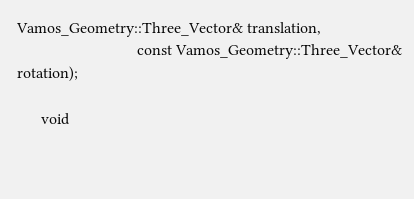Vamos_Geometry::Three_Vector& translation,
                              const Vamos_Geometry::Three_Vector& rotation);

      void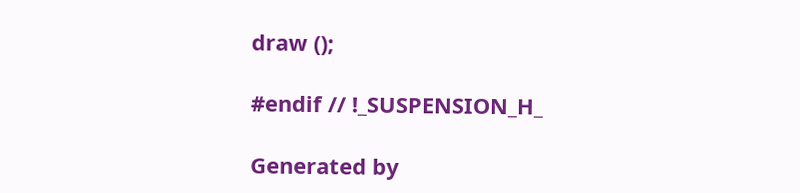draw ();

#endif // !_SUSPENSION_H_

Generated by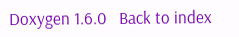Doxygen 1.6.0   Back to index